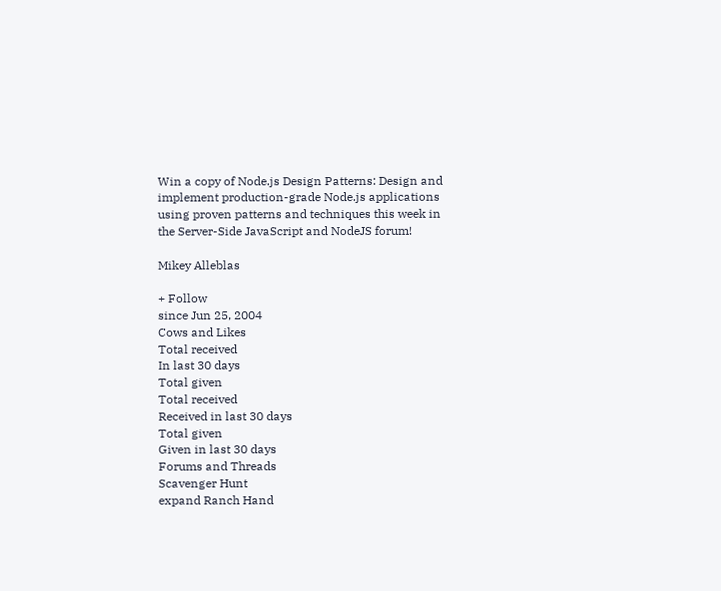Win a copy of Node.js Design Patterns: Design and implement production-grade Node.js applications using proven patterns and techniques this week in the Server-Side JavaScript and NodeJS forum!

Mikey Alleblas

+ Follow
since Jun 25, 2004
Cows and Likes
Total received
In last 30 days
Total given
Total received
Received in last 30 days
Total given
Given in last 30 days
Forums and Threads
Scavenger Hunt
expand Ranch Hand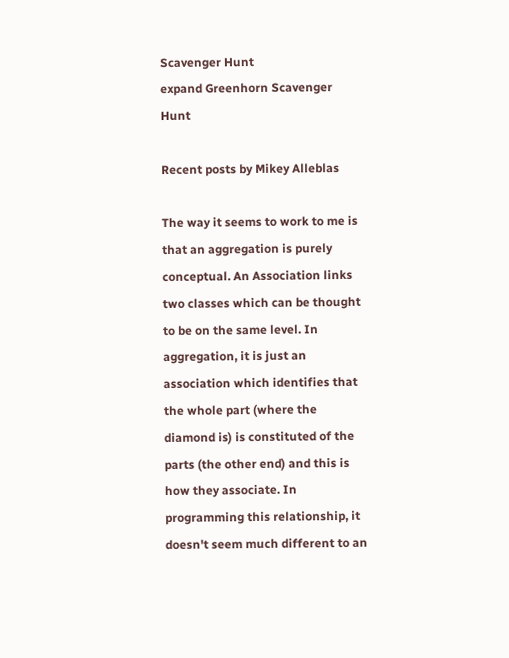Scavenger Hunt
expand Greenhorn Scavenger Hunt

Recent posts by Mikey Alleblas

The way it seems to work to me is that an aggregation is purely conceptual. An Association links two classes which can be thought to be on the same level. In aggregation, it is just an association which identifies that the whole part (where the diamond is) is constituted of the parts (the other end) and this is how they associate. In programming this relationship, it doesn't seem much different to an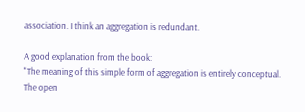association. I think an aggregation is redundant.

A good explanation from the book:
"The meaning of this simple form of aggregation is entirely conceptual. The open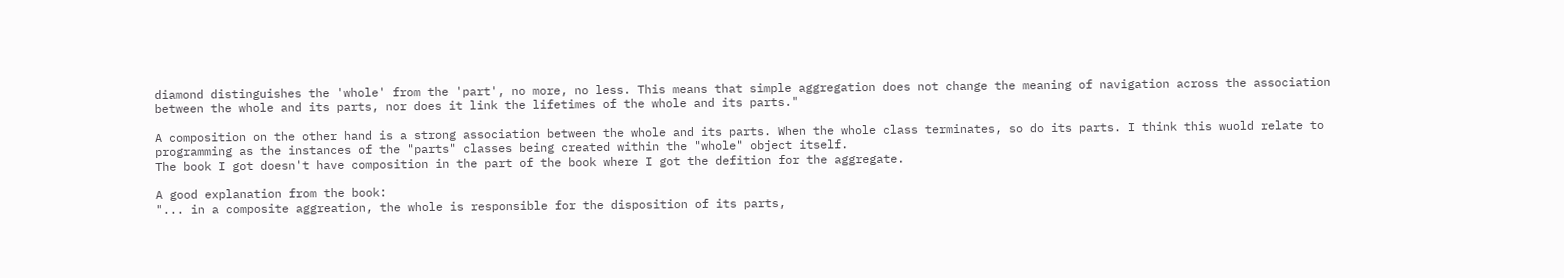diamond distinguishes the 'whole' from the 'part', no more, no less. This means that simple aggregation does not change the meaning of navigation across the association between the whole and its parts, nor does it link the lifetimes of the whole and its parts."

A composition on the other hand is a strong association between the whole and its parts. When the whole class terminates, so do its parts. I think this wuold relate to programming as the instances of the "parts" classes being created within the "whole" object itself.
The book I got doesn't have composition in the part of the book where I got the defition for the aggregate.

A good explanation from the book:
"... in a composite aggreation, the whole is responsible for the disposition of its parts,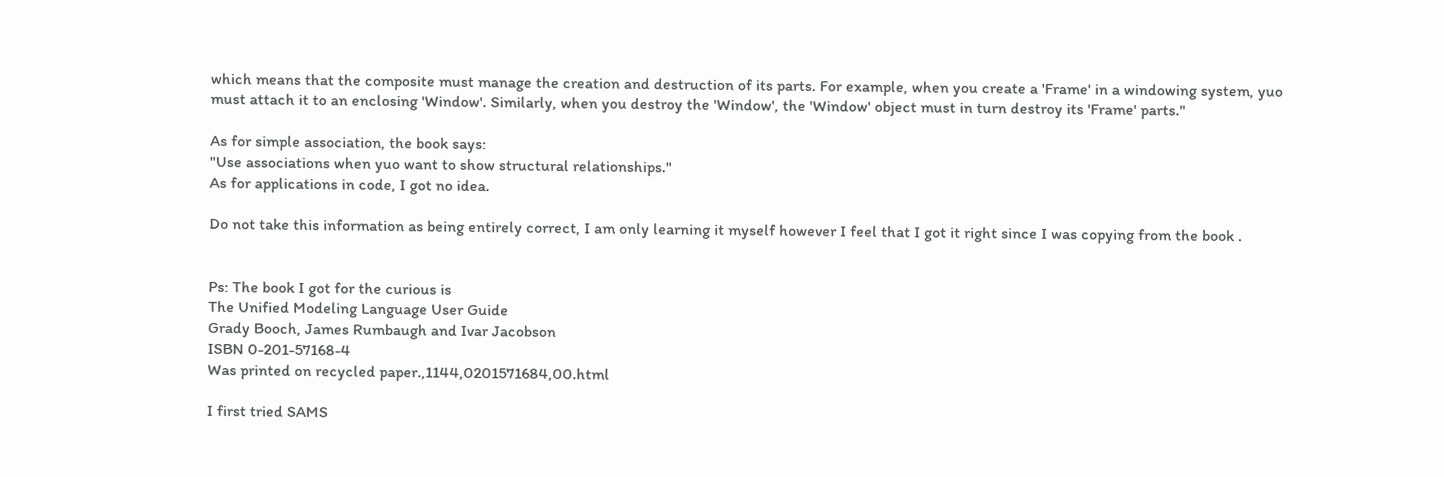which means that the composite must manage the creation and destruction of its parts. For example, when you create a 'Frame' in a windowing system, yuo must attach it to an enclosing 'Window'. Similarly, when you destroy the 'Window', the 'Window' object must in turn destroy its 'Frame' parts."

As for simple association, the book says:
"Use associations when yuo want to show structural relationships."
As for applications in code, I got no idea.

Do not take this information as being entirely correct, I am only learning it myself however I feel that I got it right since I was copying from the book .


Ps: The book I got for the curious is
The Unified Modeling Language User Guide
Grady Booch, James Rumbaugh and Ivar Jacobson
ISBN 0-201-57168-4
Was printed on recycled paper.,1144,0201571684,00.html

I first tried SAMS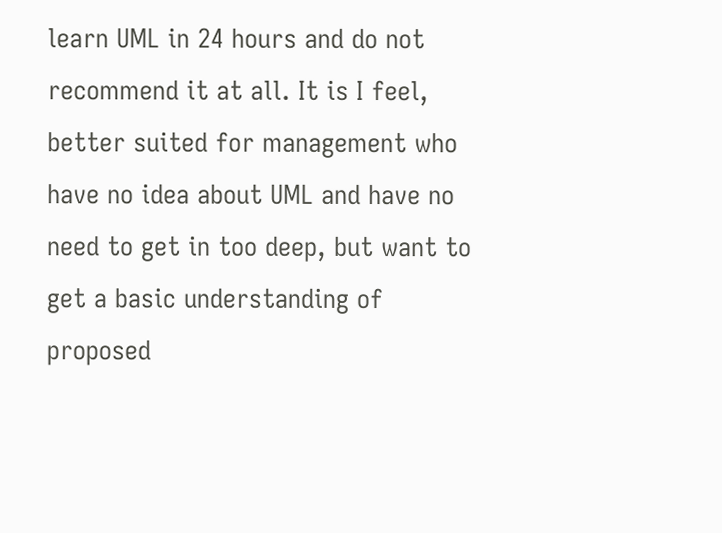learn UML in 24 hours and do not recommend it at all. It is I feel, better suited for management who have no idea about UML and have no need to get in too deep, but want to get a basic understanding of proposed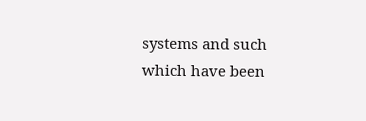systems and such which have been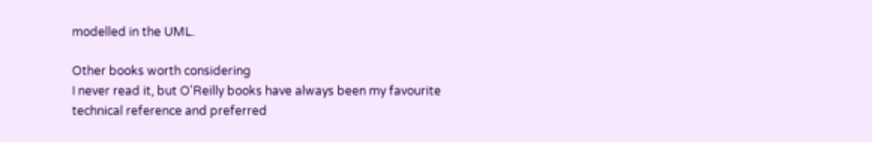modelled in the UML.

Other books worth considering
I never read it, but O'Reilly books have always been my favourite technical reference and preferred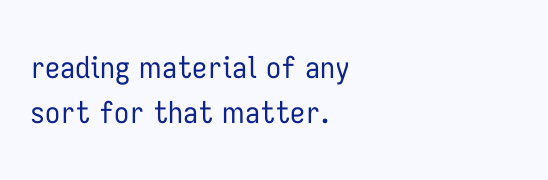reading material of any sort for that matter.